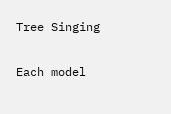Tree Singing

Each model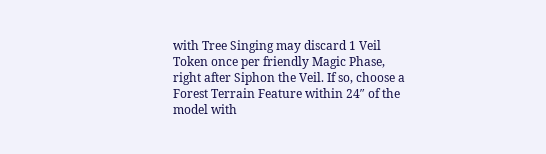with Tree Singing may discard 1 Veil Token once per friendly Magic Phase, right after Siphon the Veil. If so, choose a Forest Terrain Feature within 24″ of the model with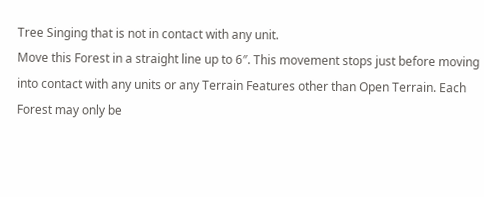Tree Singing that is not in contact with any unit.
Move this Forest in a straight line up to 6″. This movement stops just before moving into contact with any units or any Terrain Features other than Open Terrain. Each Forest may only be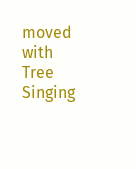moved with Tree Singing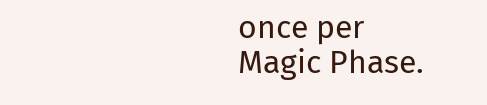once per Magic Phase.